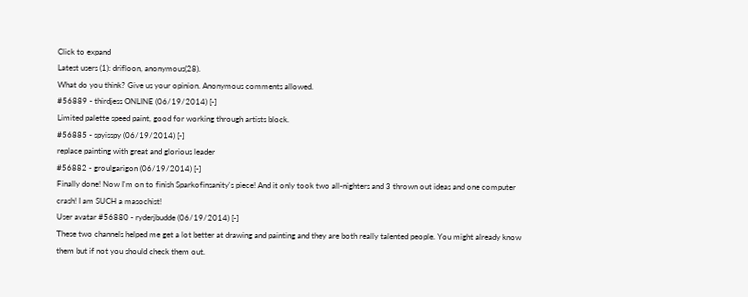Click to expand
Latest users (1): drifloon, anonymous(28).
What do you think? Give us your opinion. Anonymous comments allowed.
#56889 - thirdjess ONLINE (06/19/2014) [-]
Limited palette speed paint, good for working through artists block.
#56885 - spyisspy (06/19/2014) [-]
replace painting with great and glorious leader
#56882 - groulgarigon (06/19/2014) [-]
Finally done! Now I'm on to finish Sparkofinsanity's piece! And it only took two all-nighters and 3 thrown out ideas and one computer crash! I am SUCH a masochist!
User avatar #56880 - ryderjbudde (06/19/2014) [-]
These two channels helped me get a lot better at drawing and painting and they are both really talented people. You might already know them but if not you should check them out.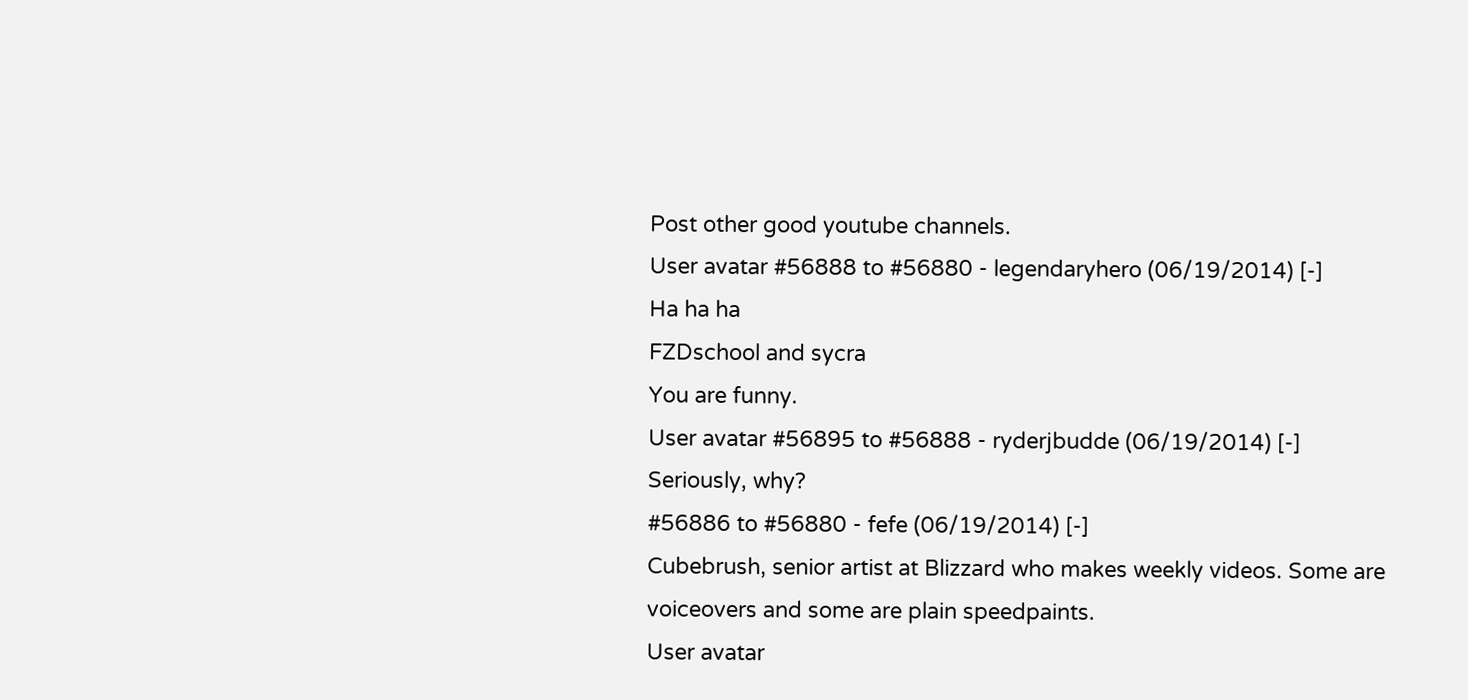Post other good youtube channels.
User avatar #56888 to #56880 - legendaryhero (06/19/2014) [-]
Ha ha ha
FZDschool and sycra
You are funny.
User avatar #56895 to #56888 - ryderjbudde (06/19/2014) [-]
Seriously, why?
#56886 to #56880 - fefe (06/19/2014) [-]
Cubebrush, senior artist at Blizzard who makes weekly videos. Some are voiceovers and some are plain speedpaints.
User avatar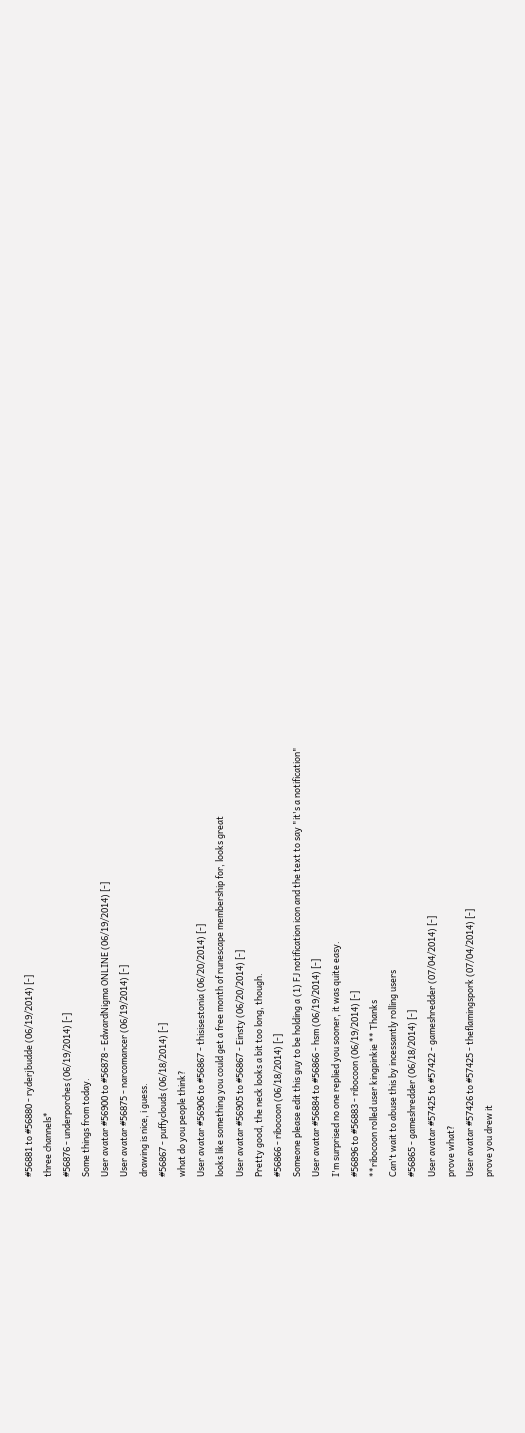#56881 to #56880 - ryderjbudde (06/19/2014) [-]
three channels*
#56876 - underporches (06/19/2014) [-]
Some things from today.
User avatar #56900 to #56878 - EdwardNigma ONLINE (06/19/2014) [-]
User avatar #56875 - narcomancer (06/19/2014) [-]
drawing is nice, i guess.
#56867 - puffyclouds (06/18/2014) [-]
what do you people think?
User avatar #56906 to #56867 - thisisestonia (06/20/2014) [-]
looks like something you could get a free month of runescape membership for, looks great
User avatar #56905 to #56867 - Einsty (06/20/2014) [-]
Pretty good, the neck looks a bit too long, though.
#56866 - ribocoon (06/18/2014) [-]
Someone please edit this guy to be holding a (1) FJ notification icon and the text to say "it's a notification"
User avatar #56884 to #56866 - hsm (06/19/2014) [-]
I'm surprised no one replied you sooner, it was quite easy.
#56896 to #56883 - ribocoon (06/19/2014) [-]
**ribocoon rolled user kingpinkie ** Thanks
Can't wait to abuse this by incessantly rolling users
#56865 - gameshredder (06/18/2014) [-]
User avatar #57425 to #57422 - gameshredder (07/04/2014) [-]
prove what?
User avatar #57426 to #57425 - theflamingspork (07/04/2014) [-]
prove you drew it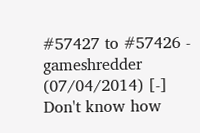#57427 to #57426 - gameshredder (07/04/2014) [-]
Don't know how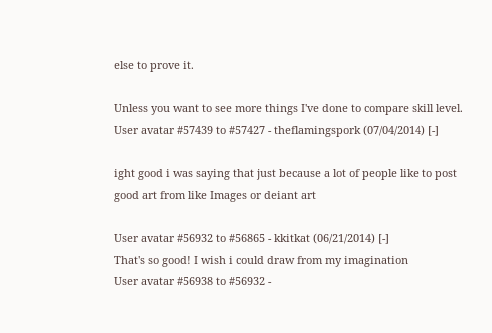else to prove it.

Unless you want to see more things I've done to compare skill level.
User avatar #57439 to #57427 - theflamingspork (07/04/2014) [-]

ight good i was saying that just because a lot of people like to post good art from like Images or deiant art

User avatar #56932 to #56865 - kkitkat (06/21/2014) [-]
That's so good! I wish i could draw from my imagination
User avatar #56938 to #56932 -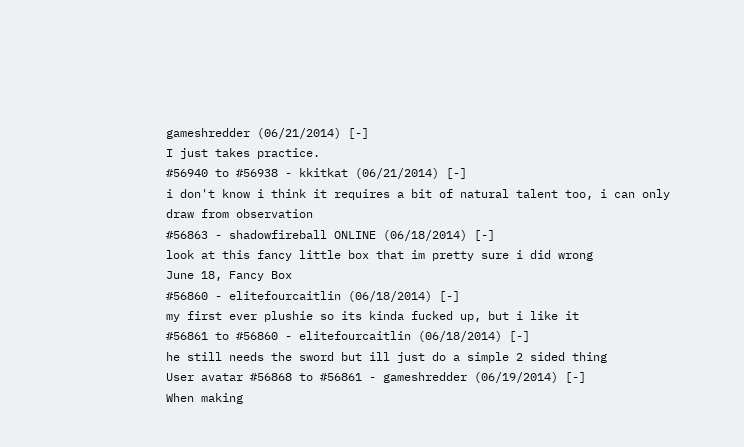gameshredder (06/21/2014) [-]
I just takes practice.
#56940 to #56938 - kkitkat (06/21/2014) [-]
i don't know i think it requires a bit of natural talent too, i can only draw from observation
#56863 - shadowfireball ONLINE (06/18/2014) [-]
look at this fancy little box that im pretty sure i did wrong
June 18, Fancy Box
#56860 - elitefourcaitlin (06/18/2014) [-]
my first ever plushie so its kinda fucked up, but i like it
#56861 to #56860 - elitefourcaitlin (06/18/2014) [-]
he still needs the sword but ill just do a simple 2 sided thing
User avatar #56868 to #56861 - gameshredder (06/19/2014) [-]
When making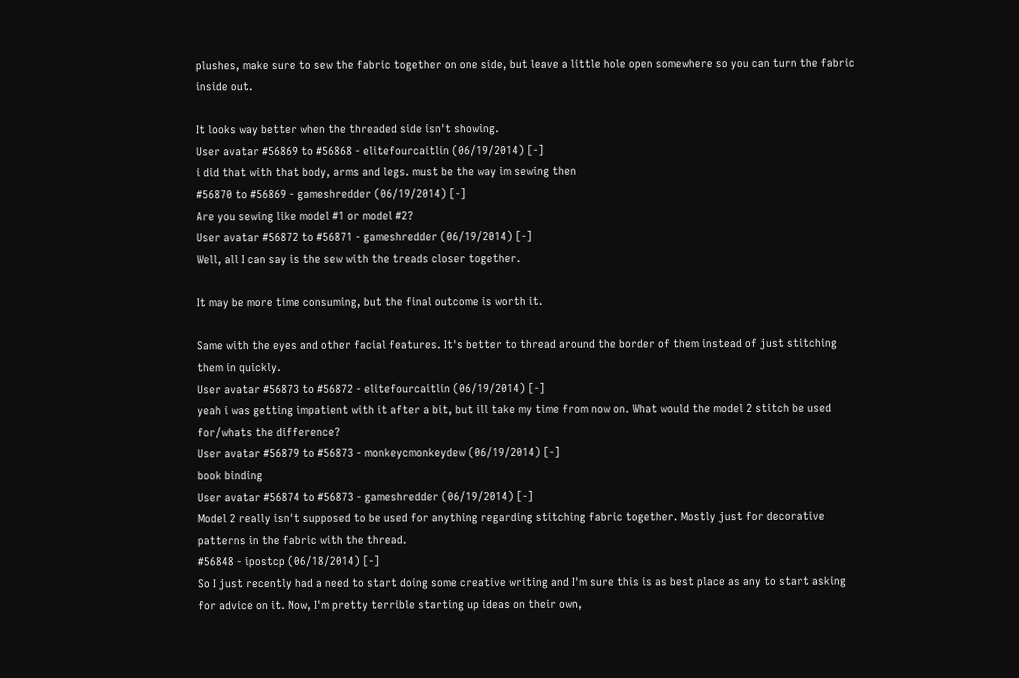plushes, make sure to sew the fabric together on one side, but leave a little hole open somewhere so you can turn the fabric inside out.

It looks way better when the threaded side isn't showing.
User avatar #56869 to #56868 - elitefourcaitlin (06/19/2014) [-]
i did that with that body, arms and legs. must be the way im sewing then
#56870 to #56869 - gameshredder (06/19/2014) [-]
Are you sewing like model #1 or model #2?
User avatar #56872 to #56871 - gameshredder (06/19/2014) [-]
Well, all I can say is the sew with the treads closer together.

It may be more time consuming, but the final outcome is worth it.

Same with the eyes and other facial features. It's better to thread around the border of them instead of just stitching them in quickly.
User avatar #56873 to #56872 - elitefourcaitlin (06/19/2014) [-]
yeah i was getting impatient with it after a bit, but ill take my time from now on. What would the model 2 stitch be used for/whats the difference?
User avatar #56879 to #56873 - monkeycmonkeydew (06/19/2014) [-]
book binding
User avatar #56874 to #56873 - gameshredder (06/19/2014) [-]
Model 2 really isn't supposed to be used for anything regarding stitching fabric together. Mostly just for decorative patterns in the fabric with the thread.
#56848 - ipostcp (06/18/2014) [-]
So I just recently had a need to start doing some creative writing and I'm sure this is as best place as any to start asking for advice on it. Now, I'm pretty terrible starting up ideas on their own,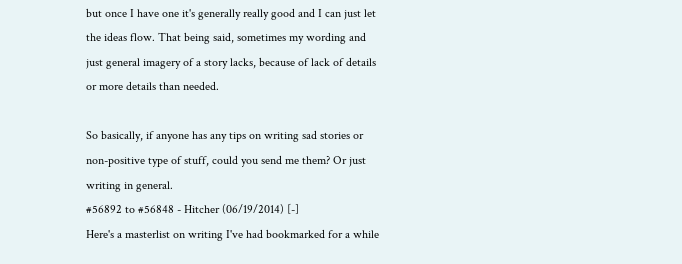but once I have one it's generally really good and I can just let the ideas flow. That being said, sometimes my wording and just general imagery of a story lacks, because of lack of details or more details than needed.

So basically, if anyone has any tips on writing sad stories or non-positive type of stuff, could you send me them? Or just writing in general.
#56892 to #56848 - Hitcher (06/19/2014) [-]
Here's a masterlist on writing I've had bookmarked for a while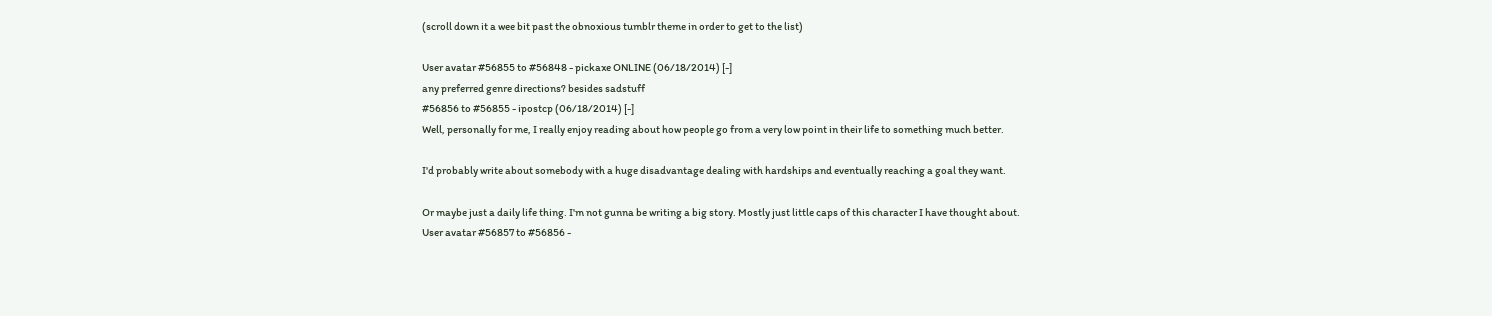(scroll down it a wee bit past the obnoxious tumblr theme in order to get to the list)

User avatar #56855 to #56848 - pickaxe ONLINE (06/18/2014) [-]
any preferred genre directions? besides sadstuff
#56856 to #56855 - ipostcp (06/18/2014) [-]
Well, personally for me, I really enjoy reading about how people go from a very low point in their life to something much better.

I'd probably write about somebody with a huge disadvantage dealing with hardships and eventually reaching a goal they want.

Or maybe just a daily life thing. I'm not gunna be writing a big story. Mostly just little caps of this character I have thought about.
User avatar #56857 to #56856 -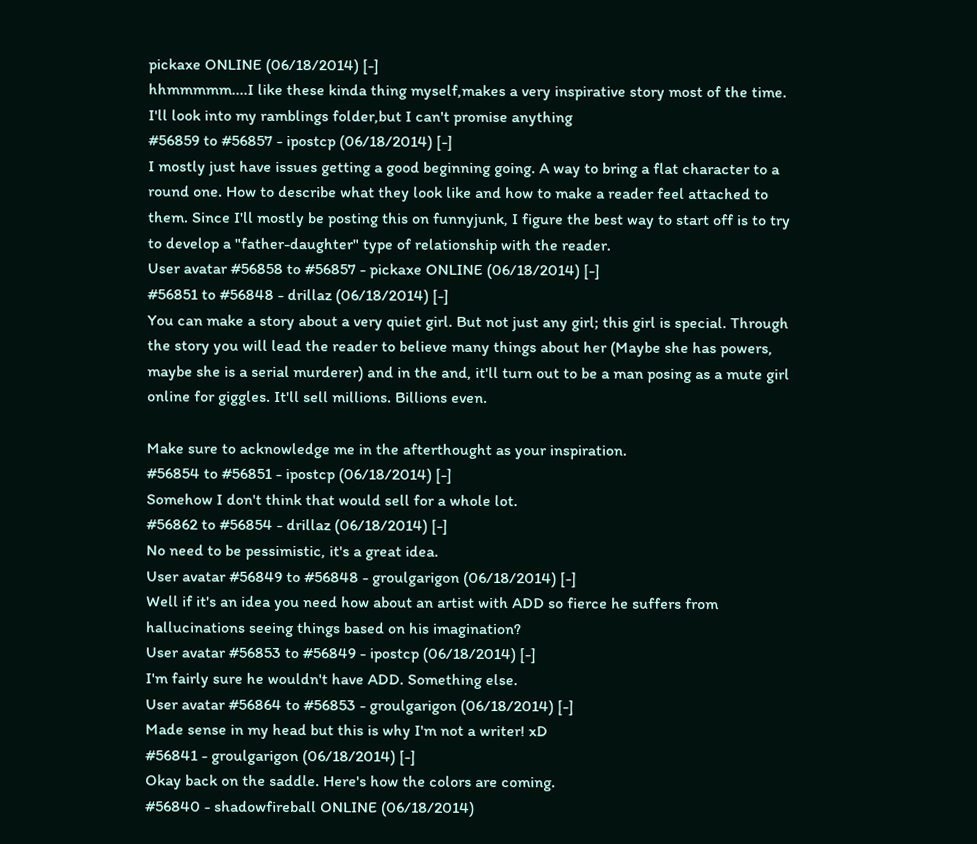pickaxe ONLINE (06/18/2014) [-]
hhmmmmm....I like these kinda thing myself,makes a very inspirative story most of the time.
I'll look into my ramblings folder,but I can't promise anything
#56859 to #56857 - ipostcp (06/18/2014) [-]
I mostly just have issues getting a good beginning going. A way to bring a flat character to a round one. How to describe what they look like and how to make a reader feel attached to them. Since I'll mostly be posting this on funnyjunk, I figure the best way to start off is to try to develop a "father-daughter" type of relationship with the reader.
User avatar #56858 to #56857 - pickaxe ONLINE (06/18/2014) [-]
#56851 to #56848 - drillaz (06/18/2014) [-]
You can make a story about a very quiet girl. But not just any girl; this girl is special. Through the story you will lead the reader to believe many things about her (Maybe she has powers, maybe she is a serial murderer) and in the and, it'll turn out to be a man posing as a mute girl online for giggles. It'll sell millions. Billions even.

Make sure to acknowledge me in the afterthought as your inspiration.
#56854 to #56851 - ipostcp (06/18/2014) [-]
Somehow I don't think that would sell for a whole lot.
#56862 to #56854 - drillaz (06/18/2014) [-]
No need to be pessimistic, it's a great idea.
User avatar #56849 to #56848 - groulgarigon (06/18/2014) [-]
Well if it's an idea you need how about an artist with ADD so fierce he suffers from hallucinations seeing things based on his imagination?
User avatar #56853 to #56849 - ipostcp (06/18/2014) [-]
I'm fairly sure he wouldn't have ADD. Something else.
User avatar #56864 to #56853 - groulgarigon (06/18/2014) [-]
Made sense in my head but this is why I'm not a writer! xD
#56841 - groulgarigon (06/18/2014) [-]
Okay back on the saddle. Here's how the colors are coming.
#56840 - shadowfireball ONLINE (06/18/2014)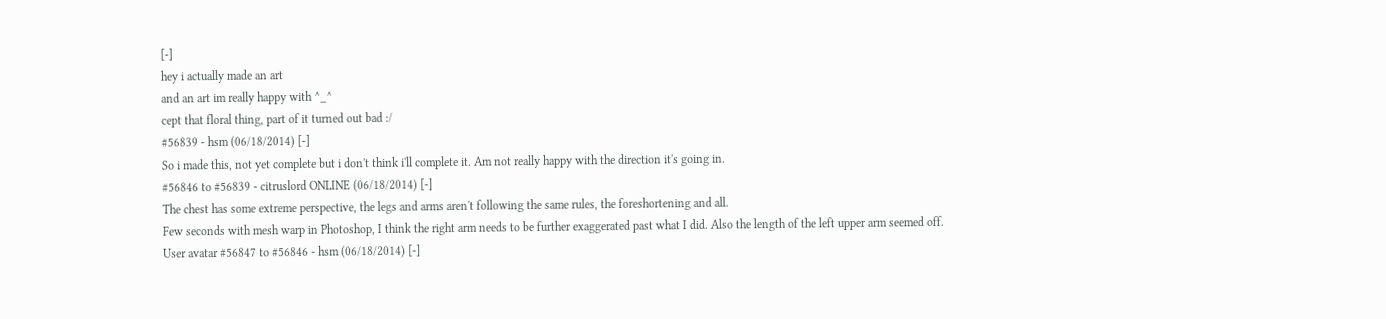[-]
hey i actually made an art
and an art im really happy with ^_^
cept that floral thing, part of it turned out bad :/
#56839 - hsm (06/18/2014) [-]
So i made this, not yet complete but i don't think i'll complete it. Am not really happy with the direction it's going in.
#56846 to #56839 - citruslord ONLINE (06/18/2014) [-]
The chest has some extreme perspective, the legs and arms aren't following the same rules, the foreshortening and all.
Few seconds with mesh warp in Photoshop, I think the right arm needs to be further exaggerated past what I did. Also the length of the left upper arm seemed off.
User avatar #56847 to #56846 - hsm (06/18/2014) [-]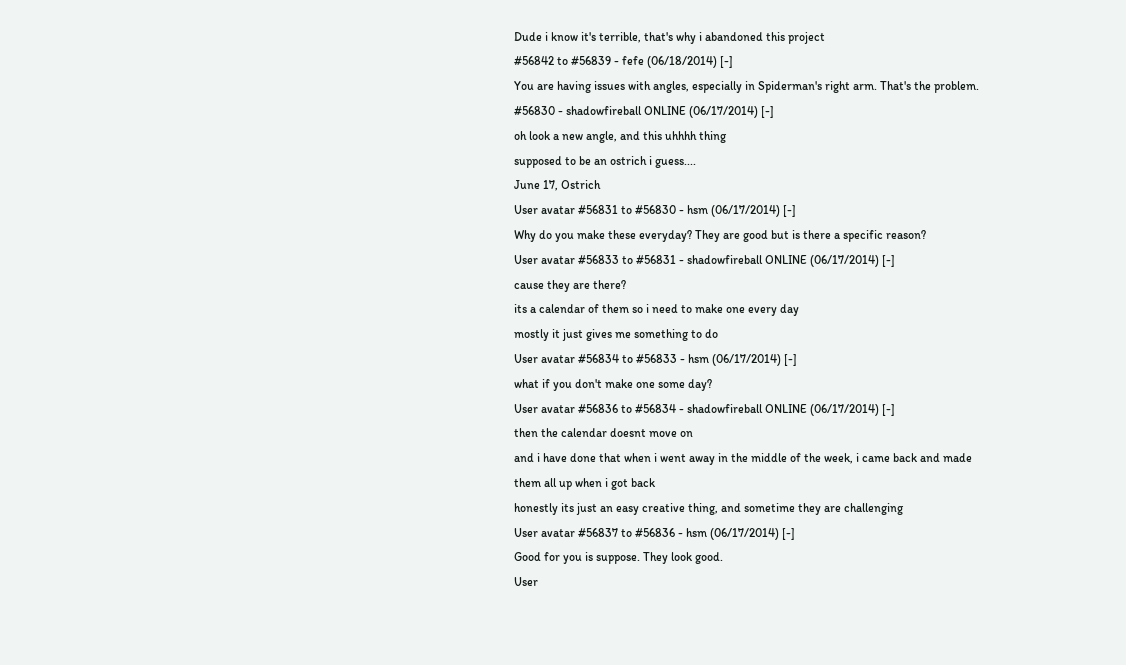Dude i know it's terrible, that's why i abandoned this project
#56842 to #56839 - fefe (06/18/2014) [-]
You are having issues with angles, especially in Spiderman's right arm. That's the problem.
#56830 - shadowfireball ONLINE (06/17/2014) [-]
oh look a new angle, and this uhhhh thing
supposed to be an ostrich i guess....
June 17, Ostrich
User avatar #56831 to #56830 - hsm (06/17/2014) [-]
Why do you make these everyday? They are good but is there a specific reason?
User avatar #56833 to #56831 - shadowfireball ONLINE (06/17/2014) [-]
cause they are there?
its a calendar of them so i need to make one every day
mostly it just gives me something to do
User avatar #56834 to #56833 - hsm (06/17/2014) [-]
what if you don't make one some day?
User avatar #56836 to #56834 - shadowfireball ONLINE (06/17/2014) [-]
then the calendar doesnt move on
and i have done that when i went away in the middle of the week, i came back and made them all up when i got back
honestly its just an easy creative thing, and sometime they are challenging
User avatar #56837 to #56836 - hsm (06/17/2014) [-]
Good for you is suppose. They look good.
User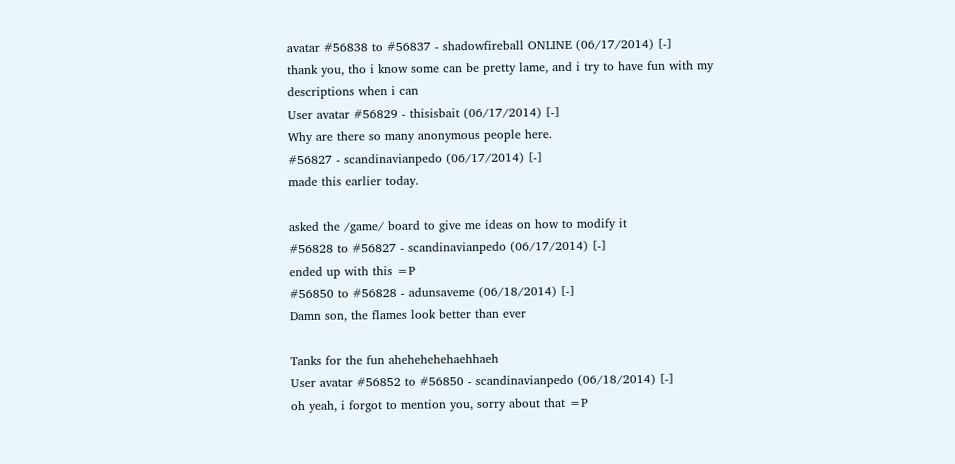avatar #56838 to #56837 - shadowfireball ONLINE (06/17/2014) [-]
thank you, tho i know some can be pretty lame, and i try to have fun with my descriptions when i can
User avatar #56829 - thisisbait (06/17/2014) [-]
Why are there so many anonymous people here.
#56827 - scandinavianpedo (06/17/2014) [-]
made this earlier today.

asked the /game/ board to give me ideas on how to modify it
#56828 to #56827 - scandinavianpedo (06/17/2014) [-]
ended up with this =P
#56850 to #56828 - adunsaveme (06/18/2014) [-]
Damn son, the flames look better than ever

Tanks for the fun ahehehehehaehhaeh
User avatar #56852 to #56850 - scandinavianpedo (06/18/2014) [-]
oh yeah, i forgot to mention you, sorry about that =P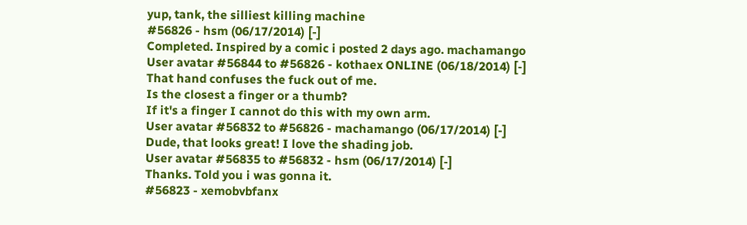yup, tank, the silliest killing machine
#56826 - hsm (06/17/2014) [-]
Completed. Inspired by a comic i posted 2 days ago. machamango
User avatar #56844 to #56826 - kothaex ONLINE (06/18/2014) [-]
That hand confuses the fuck out of me.
Is the closest a finger or a thumb?
If it's a finger I cannot do this with my own arm.
User avatar #56832 to #56826 - machamango (06/17/2014) [-]
Dude, that looks great! I love the shading job.
User avatar #56835 to #56832 - hsm (06/17/2014) [-]
Thanks. Told you i was gonna it.
#56823 - xemobvbfanx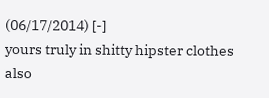(06/17/2014) [-]
yours truly in shitty hipster clothes
also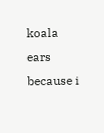koala ears because i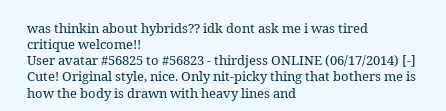was thinkin about hybrids?? idk dont ask me i was tired
critique welcome!!
User avatar #56825 to #56823 - thirdjess ONLINE (06/17/2014) [-]
Cute! Original style, nice. Only nit-picky thing that bothers me is how the body is drawn with heavy lines and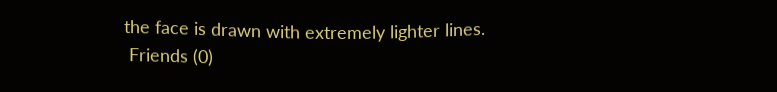the face is drawn with extremely lighter lines.
 Friends (0)